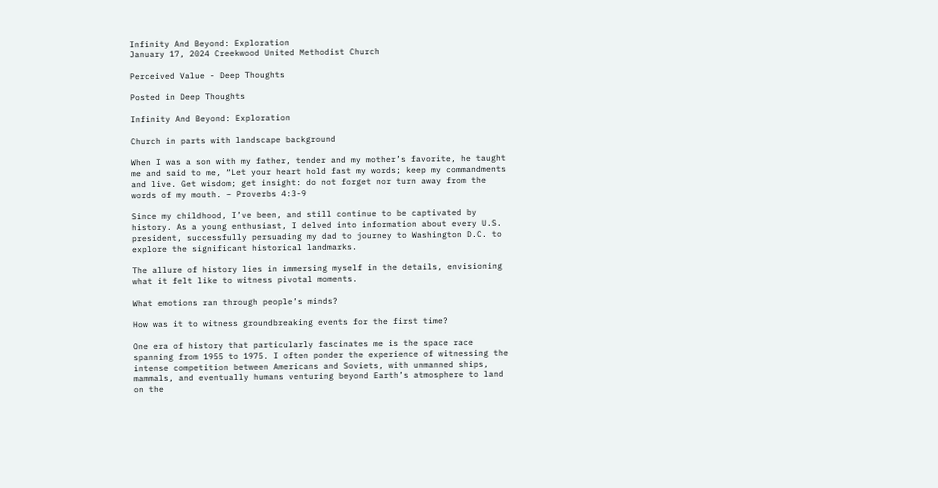Infinity And Beyond: Exploration
January 17, 2024 Creekwood United Methodist Church

Perceived Value - Deep Thoughts

Posted in Deep Thoughts

Infinity And Beyond: Exploration

Church in parts with landscape background

When I was a son with my father, tender and my mother’s favorite, he taught me and said to me, “Let your heart hold fast my words; keep my commandments and live. Get wisdom; get insight: do not forget nor turn away from the words of my mouth. – Proverbs 4:3-9

Since my childhood, I’ve been, and still continue to be captivated by history. As a young enthusiast, I delved into information about every U.S. president, successfully persuading my dad to journey to Washington D.C. to explore the significant historical landmarks.

The allure of history lies in immersing myself in the details, envisioning what it felt like to witness pivotal moments.

What emotions ran through people’s minds?

How was it to witness groundbreaking events for the first time?

One era of history that particularly fascinates me is the space race spanning from 1955 to 1975. I often ponder the experience of witnessing the intense competition between Americans and Soviets, with unmanned ships, mammals, and eventually humans venturing beyond Earth’s atmosphere to land on the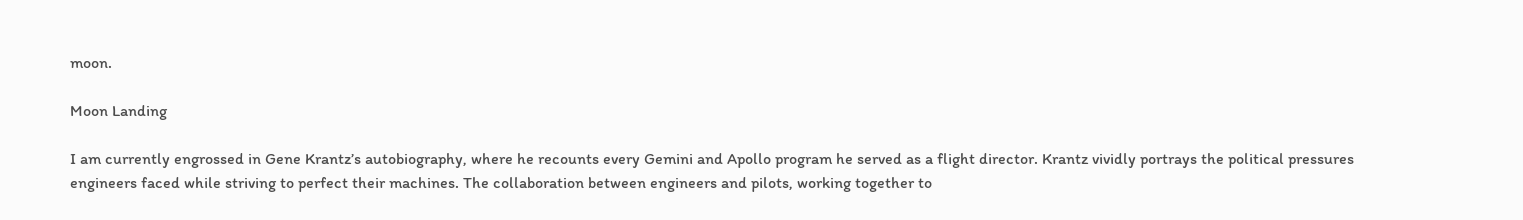moon.

Moon Landing

I am currently engrossed in Gene Krantz’s autobiography, where he recounts every Gemini and Apollo program he served as a flight director. Krantz vividly portrays the political pressures engineers faced while striving to perfect their machines. The collaboration between engineers and pilots, working together to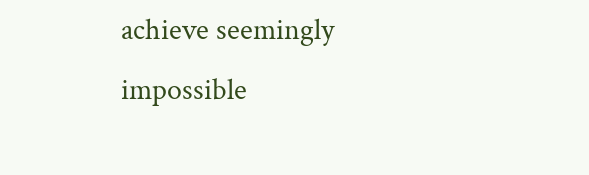achieve seemingly impossible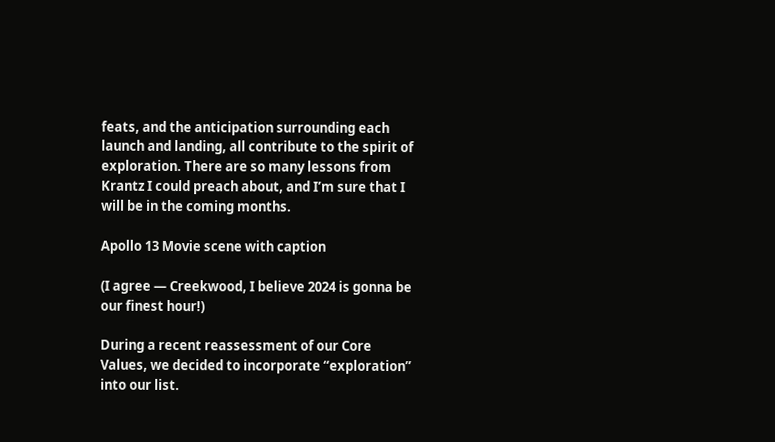feats, and the anticipation surrounding each launch and landing, all contribute to the spirit of exploration. There are so many lessons from Krantz I could preach about, and I’m sure that I will be in the coming months.

Apollo 13 Movie scene with caption

(I agree — Creekwood, I believe 2024 is gonna be our finest hour!)

During a recent reassessment of our Core Values, we decided to incorporate “exploration” into our list.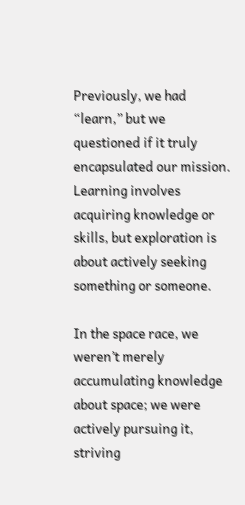Previously, we had “learn,” but we questioned if it truly encapsulated our mission. Learning involves acquiring knowledge or skills, but exploration is about actively seeking something or someone.

In the space race, we weren’t merely accumulating knowledge about space; we were actively pursuing it, striving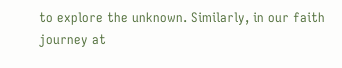to explore the unknown. Similarly, in our faith journey at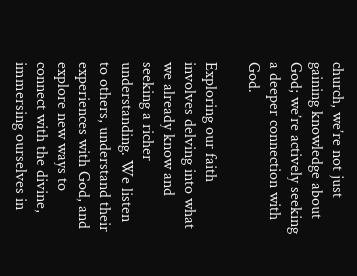church, we’re not just gaining knowledge about God; we’re actively seeking a deeper connection with God.

Exploring our faith involves delving into what we already know and seeking a richer understanding. We listen to others, understand their experiences with God, and explore new ways to connect with the divine, immersing ourselves in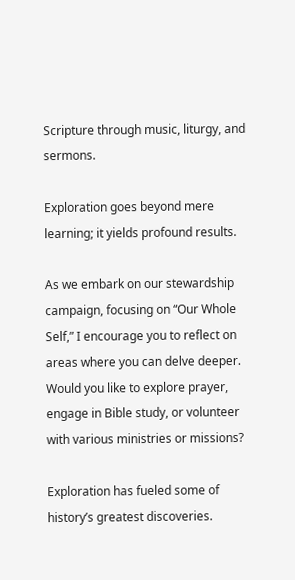Scripture through music, liturgy, and sermons.

Exploration goes beyond mere learning; it yields profound results.

As we embark on our stewardship campaign, focusing on “Our Whole Self,” I encourage you to reflect on areas where you can delve deeper. Would you like to explore prayer, engage in Bible study, or volunteer with various ministries or missions?

Exploration has fueled some of history’s greatest discoveries.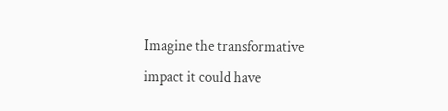Imagine the transformative impact it could have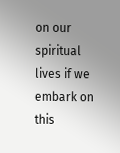on our spiritual lives if we embark on this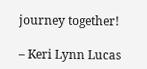journey together!

– Keri Lynn Lucas